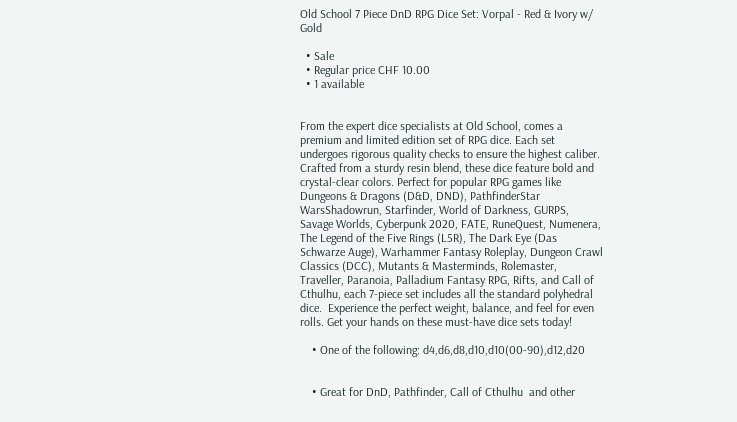Old School 7 Piece DnD RPG Dice Set: Vorpal - Red & Ivory w/ Gold

  • Sale
  • Regular price CHF 10.00
  • 1 available


From the expert dice specialists at Old School, comes a premium and limited edition set of RPG dice. Each set undergoes rigorous quality checks to ensure the highest caliber. Crafted from a sturdy resin blend, these dice feature bold and crystal-clear colors. Perfect for popular RPG games like Dungeons & Dragons (D&D, DND), PathfinderStar WarsShadowrun, Starfinder, World of Darkness, GURPS, Savage Worlds, Cyberpunk 2020, FATE, RuneQuest, Numenera, The Legend of the Five Rings (L5R), The Dark Eye (Das Schwarze Auge), Warhammer Fantasy Roleplay, Dungeon Crawl Classics (DCC), Mutants & Masterminds, Rolemaster, Traveller, Paranoia, Palladium Fantasy RPG, Rifts, and Call of Cthulhu, each 7-piece set includes all the standard polyhedral dice.  Experience the perfect weight, balance, and feel for even rolls. Get your hands on these must-have dice sets today!

    • One of the following: d4,d6,d8,d10,d10(00-90),d12,d20


    • Great for DnD, Pathfinder, Call of Cthulhu  and other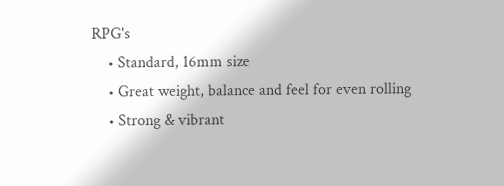RPG's
    • Standard, 16mm size
    • Great weight, balance and feel for even rolling
    • Strong & vibrant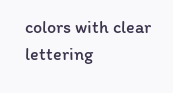colors with clear lettering